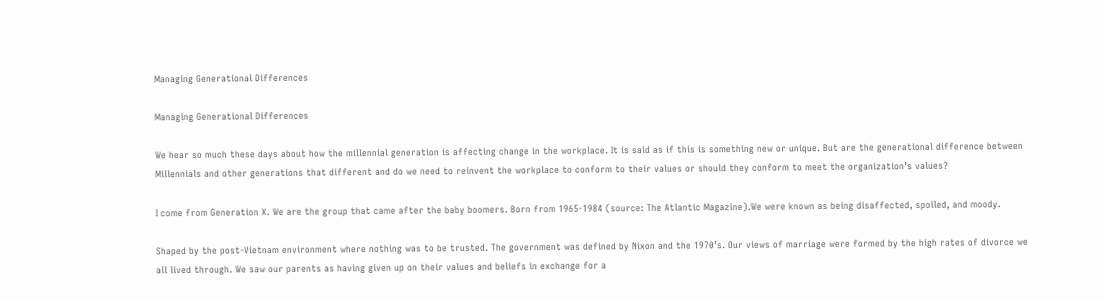Managing Generational Differences

Managing Generational Differences

We hear so much these days about how the millennial generation is affecting change in the workplace. It is said as if this is something new or unique. But are the generational difference between Millennials and other generations that different and do we need to reinvent the workplace to conform to their values or should they conform to meet the organization’s values?

I come from Generation X. We are the group that came after the baby boomers. Born from 1965-1984 (source: The Atlantic Magazine).We were known as being disaffected, spoiled, and moody.

Shaped by the post-Vietnam environment where nothing was to be trusted. The government was defined by Nixon and the 1970’s. Our views of marriage were formed by the high rates of divorce we all lived through. We saw our parents as having given up on their values and beliefs in exchange for a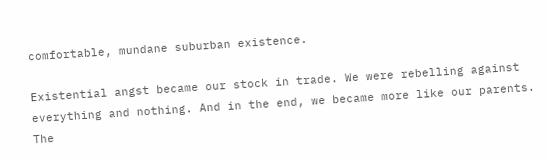comfortable, mundane suburban existence.

Existential angst became our stock in trade. We were rebelling against everything and nothing. And in the end, we became more like our parents. The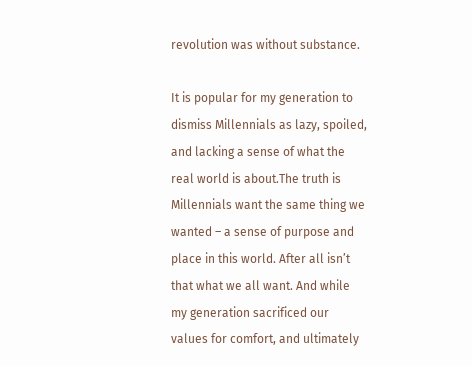revolution was without substance.

It is popular for my generation to dismiss Millennials as lazy, spoiled, and lacking a sense of what the real world is about.The truth is Millennials want the same thing we wanted – a sense of purpose and place in this world. After all isn’t that what we all want. And while my generation sacrificed our values for comfort, and ultimately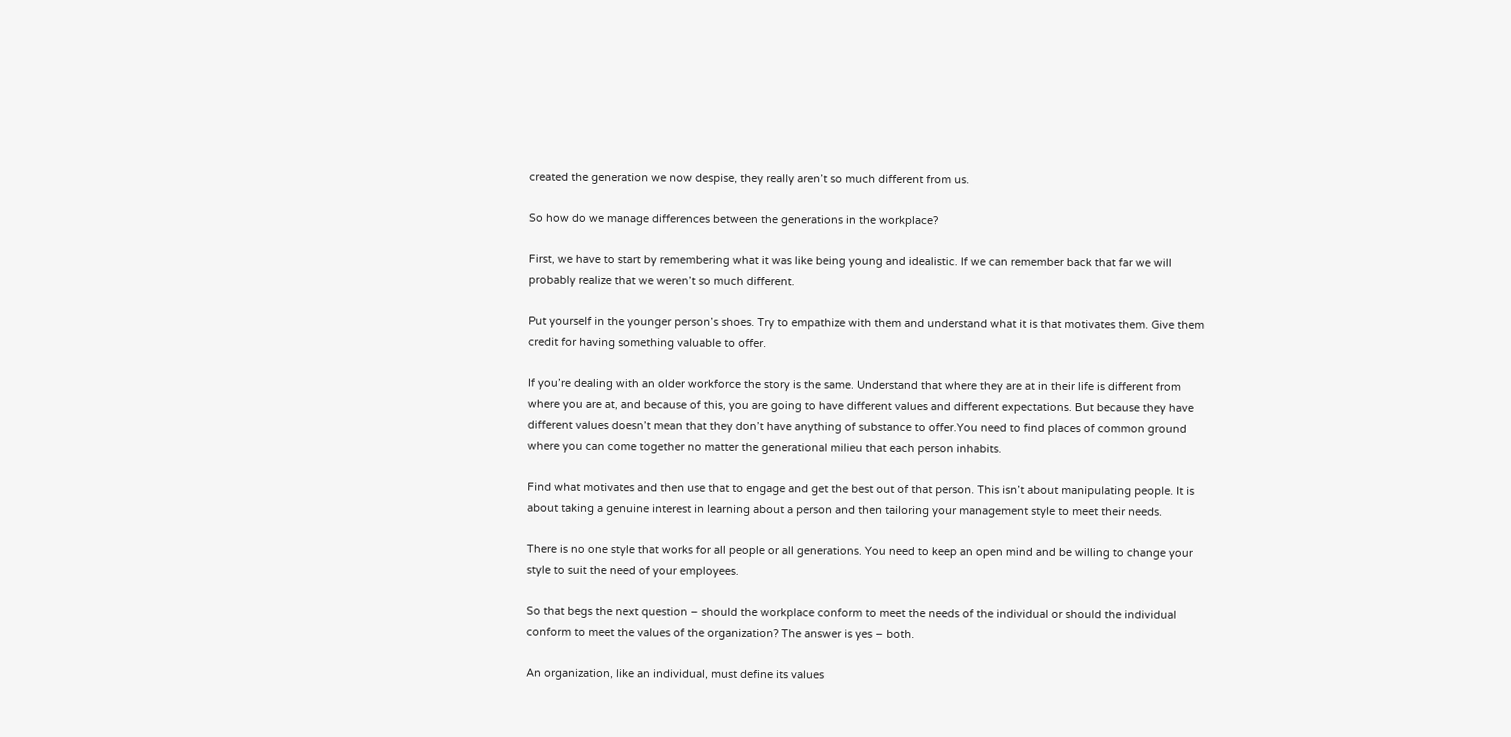created the generation we now despise, they really aren’t so much different from us.

So how do we manage differences between the generations in the workplace?

First, we have to start by remembering what it was like being young and idealistic. If we can remember back that far we will probably realize that we weren’t so much different.

Put yourself in the younger person’s shoes. Try to empathize with them and understand what it is that motivates them. Give them credit for having something valuable to offer.

If you’re dealing with an older workforce the story is the same. Understand that where they are at in their life is different from where you are at, and because of this, you are going to have different values and different expectations. But because they have different values doesn’t mean that they don’t have anything of substance to offer.You need to find places of common ground where you can come together no matter the generational milieu that each person inhabits.

Find what motivates and then use that to engage and get the best out of that person. This isn’t about manipulating people. It is about taking a genuine interest in learning about a person and then tailoring your management style to meet their needs.

There is no one style that works for all people or all generations. You need to keep an open mind and be willing to change your style to suit the need of your employees.

So that begs the next question – should the workplace conform to meet the needs of the individual or should the individual conform to meet the values of the organization? The answer is yes – both.

An organization, like an individual, must define its values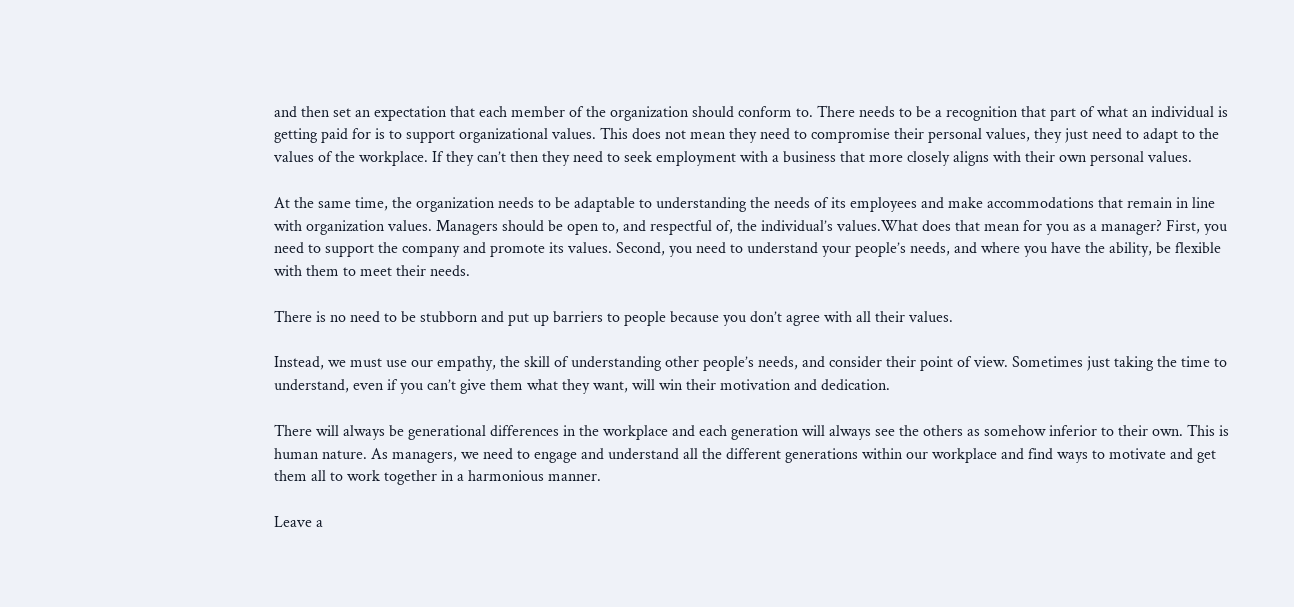and then set an expectation that each member of the organization should conform to. There needs to be a recognition that part of what an individual is getting paid for is to support organizational values. This does not mean they need to compromise their personal values, they just need to adapt to the values of the workplace. If they can’t then they need to seek employment with a business that more closely aligns with their own personal values.

At the same time, the organization needs to be adaptable to understanding the needs of its employees and make accommodations that remain in line with organization values. Managers should be open to, and respectful of, the individual’s values.What does that mean for you as a manager? First, you need to support the company and promote its values. Second, you need to understand your people’s needs, and where you have the ability, be flexible with them to meet their needs.

There is no need to be stubborn and put up barriers to people because you don’t agree with all their values.

Instead, we must use our empathy, the skill of understanding other people’s needs, and consider their point of view. Sometimes just taking the time to understand, even if you can’t give them what they want, will win their motivation and dedication.

There will always be generational differences in the workplace and each generation will always see the others as somehow inferior to their own. This is human nature. As managers, we need to engage and understand all the different generations within our workplace and find ways to motivate and get them all to work together in a harmonious manner.

Leave a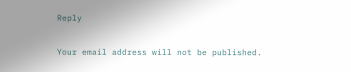Reply

Your email address will not be published.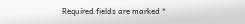Required fields are marked *